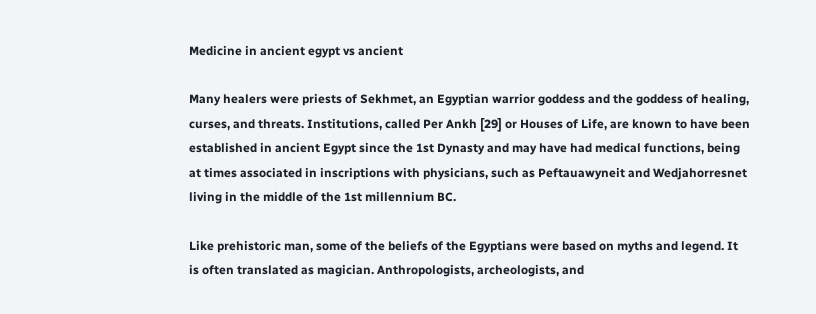Medicine in ancient egypt vs ancient

Many healers were priests of Sekhmet, an Egyptian warrior goddess and the goddess of healing, curses, and threats. Institutions, called Per Ankh [29] or Houses of Life, are known to have been established in ancient Egypt since the 1st Dynasty and may have had medical functions, being at times associated in inscriptions with physicians, such as Peftauawyneit and Wedjahorresnet living in the middle of the 1st millennium BC.

Like prehistoric man, some of the beliefs of the Egyptians were based on myths and legend. It is often translated as magician. Anthropologists, archeologists, and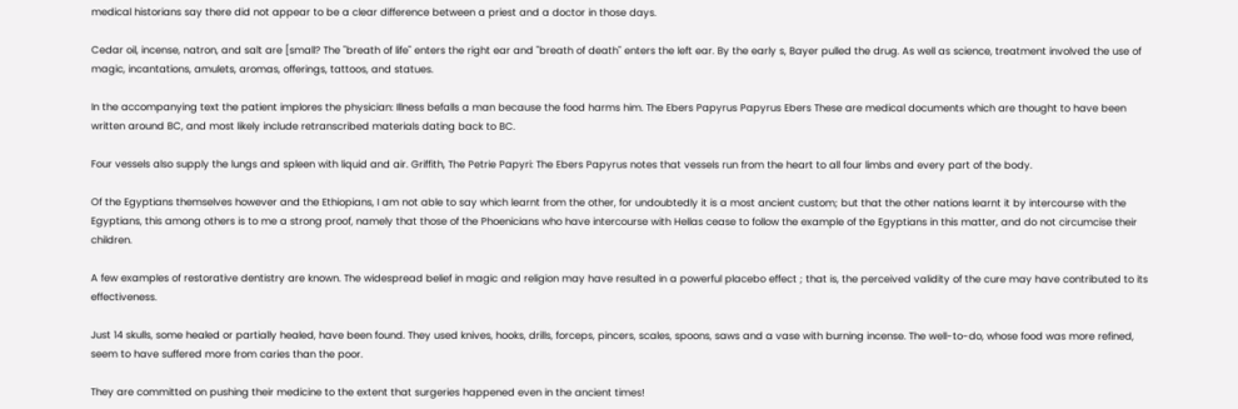medical historians say there did not appear to be a clear difference between a priest and a doctor in those days.

Cedar oil, incense, natron, and salt are [small? The "breath of life" enters the right ear and "breath of death" enters the left ear. By the early s, Bayer pulled the drug. As well as science, treatment involved the use of magic, incantations, amulets, aromas, offerings, tattoos, and statues.

In the accompanying text the patient implores the physician: Illness befalls a man because the food harms him. The Ebers Papyrus Papyrus Ebers These are medical documents which are thought to have been written around BC, and most likely include retranscribed materials dating back to BC.

Four vessels also supply the lungs and spleen with liquid and air. Griffith, The Petrie Papyri: The Ebers Papyrus notes that vessels run from the heart to all four limbs and every part of the body.

Of the Egyptians themselves however and the Ethiopians, I am not able to say which learnt from the other, for undoubtedly it is a most ancient custom; but that the other nations learnt it by intercourse with the Egyptians, this among others is to me a strong proof, namely that those of the Phoenicians who have intercourse with Hellas cease to follow the example of the Egyptians in this matter, and do not circumcise their children.

A few examples of restorative dentistry are known. The widespread belief in magic and religion may have resulted in a powerful placebo effect ; that is, the perceived validity of the cure may have contributed to its effectiveness.

Just 14 skulls, some healed or partially healed, have been found. They used knives, hooks, drills, forceps, pincers, scales, spoons, saws and a vase with burning incense. The well-to-do, whose food was more refined, seem to have suffered more from caries than the poor.

They are committed on pushing their medicine to the extent that surgeries happened even in the ancient times!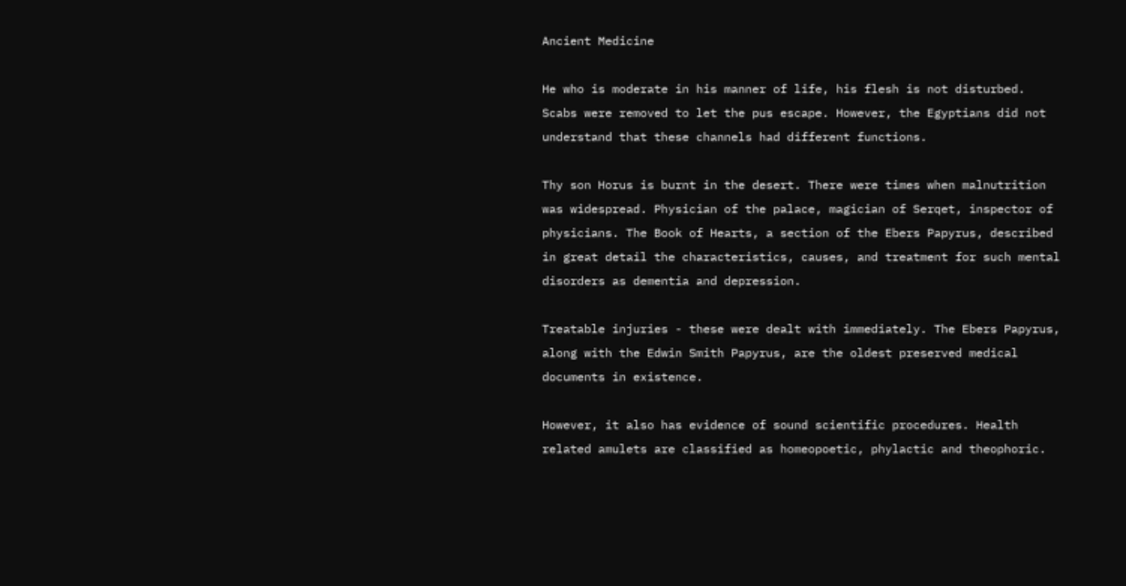Ancient Medicine

He who is moderate in his manner of life, his flesh is not disturbed. Scabs were removed to let the pus escape. However, the Egyptians did not understand that these channels had different functions.

Thy son Horus is burnt in the desert. There were times when malnutrition was widespread. Physician of the palace, magician of Serqet, inspector of physicians. The Book of Hearts, a section of the Ebers Papyrus, described in great detail the characteristics, causes, and treatment for such mental disorders as dementia and depression.

Treatable injuries - these were dealt with immediately. The Ebers Papyrus, along with the Edwin Smith Papyrus, are the oldest preserved medical documents in existence.

However, it also has evidence of sound scientific procedures. Health related amulets are classified as homeopoetic, phylactic and theophoric.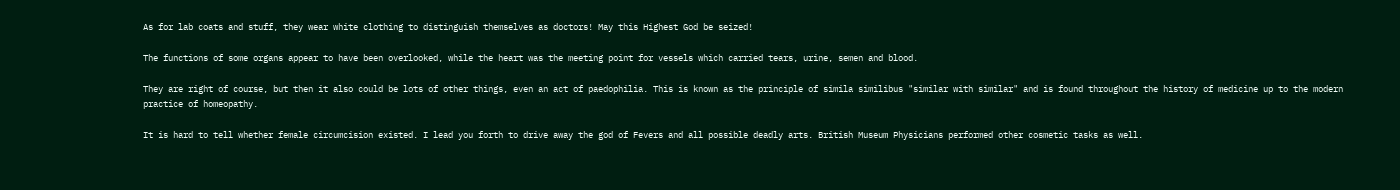As for lab coats and stuff, they wear white clothing to distinguish themselves as doctors! May this Highest God be seized!

The functions of some organs appear to have been overlooked, while the heart was the meeting point for vessels which carried tears, urine, semen and blood.

They are right of course, but then it also could be lots of other things, even an act of paedophilia. This is known as the principle of simila similibus "similar with similar" and is found throughout the history of medicine up to the modern practice of homeopathy.

It is hard to tell whether female circumcision existed. I lead you forth to drive away the god of Fevers and all possible deadly arts. British Museum Physicians performed other cosmetic tasks as well.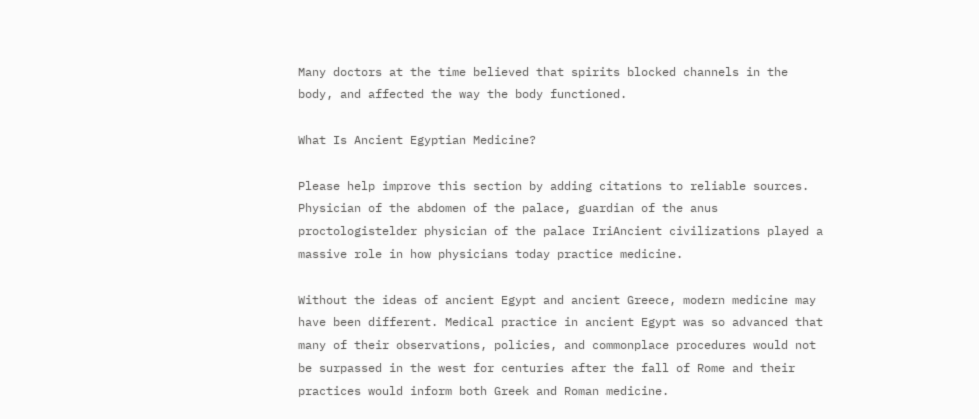Many doctors at the time believed that spirits blocked channels in the body, and affected the way the body functioned.

What Is Ancient Egyptian Medicine?

Please help improve this section by adding citations to reliable sources. Physician of the abdomen of the palace, guardian of the anus proctologistelder physician of the palace IriAncient civilizations played a massive role in how physicians today practice medicine.

Without the ideas of ancient Egypt and ancient Greece, modern medicine may have been different. Medical practice in ancient Egypt was so advanced that many of their observations, policies, and commonplace procedures would not be surpassed in the west for centuries after the fall of Rome and their practices would inform both Greek and Roman medicine.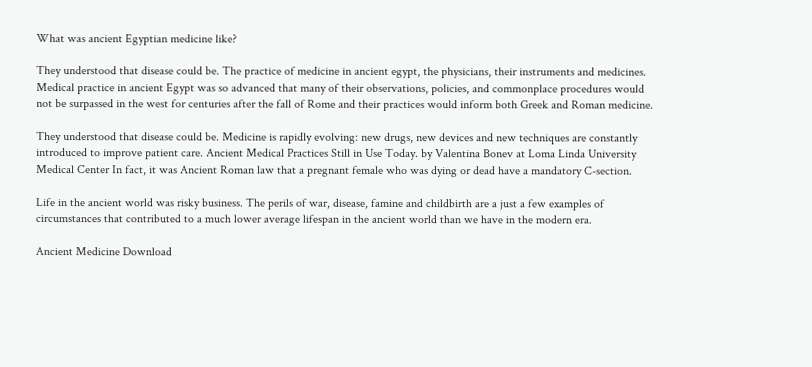What was ancient Egyptian medicine like?

They understood that disease could be. The practice of medicine in ancient egypt, the physicians, their instruments and medicines. Medical practice in ancient Egypt was so advanced that many of their observations, policies, and commonplace procedures would not be surpassed in the west for centuries after the fall of Rome and their practices would inform both Greek and Roman medicine.

They understood that disease could be. Medicine is rapidly evolving: new drugs, new devices and new techniques are constantly introduced to improve patient care. Ancient Medical Practices Still in Use Today. by Valentina Bonev at Loma Linda University Medical Center In fact, it was Ancient Roman law that a pregnant female who was dying or dead have a mandatory C-section.

Life in the ancient world was risky business. The perils of war, disease, famine and childbirth are a just a few examples of circumstances that contributed to a much lower average lifespan in the ancient world than we have in the modern era.

Ancient Medicine Download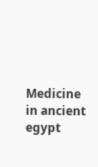Medicine in ancient egypt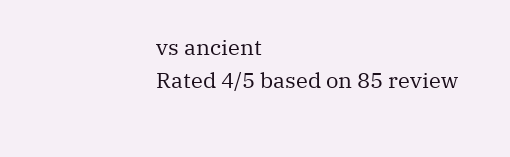vs ancient
Rated 4/5 based on 85 review